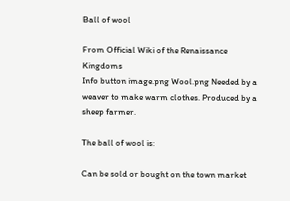Ball of wool

From Official Wiki of the Renaissance Kingdoms
Info button image.png Wool.png Needed by a weaver to make warm clothes. Produced by a sheep farmer.

The ball of wool is:

Can be sold or bought on the town market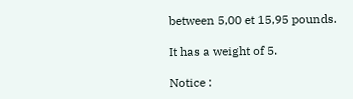between 5,00 et 15,95 pounds.

It has a weight of 5.

Notice :